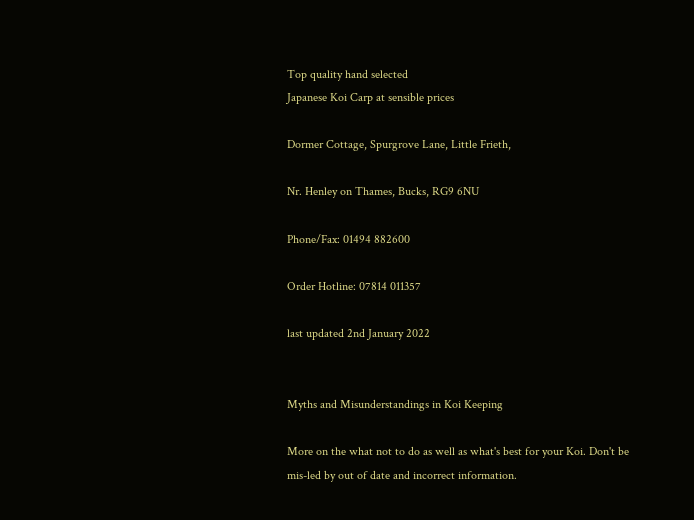Top quality hand selected
Japanese Koi Carp at sensible prices

Dormer Cottage, Spurgrove Lane, Little Frieth,

Nr. Henley on Thames, Bucks, RG9 6NU

Phone/Fax: 01494 882600

Order Hotline: 07814 011357

last updated 2nd January 2022


Myths and Misunderstandings in Koi Keeping

More on the what not to do as well as what's best for your Koi. Don't be mis-led by out of date and incorrect information.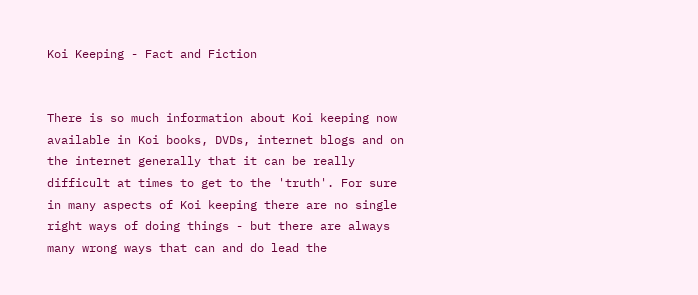Koi Keeping - Fact and Fiction


There is so much information about Koi keeping now available in Koi books, DVDs, internet blogs and on the internet generally that it can be really difficult at times to get to the 'truth'. For sure in many aspects of Koi keeping there are no single right ways of doing things - but there are always many wrong ways that can and do lead the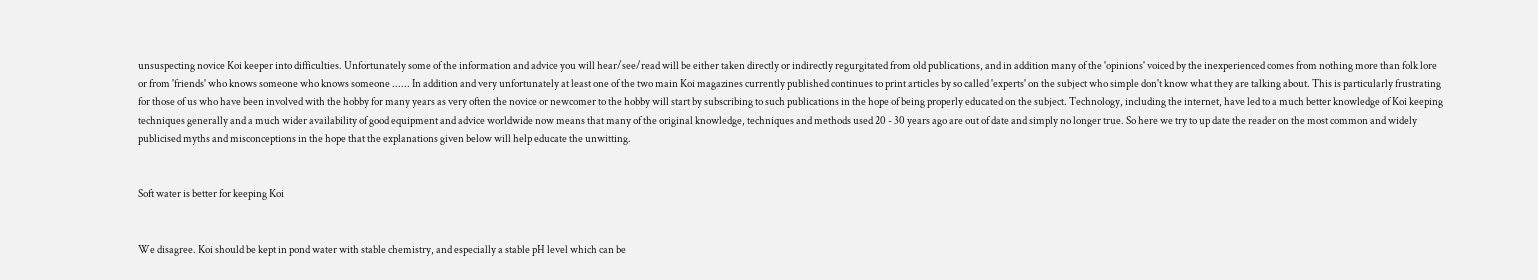unsuspecting novice Koi keeper into difficulties. Unfortunately some of the information and advice you will hear/see/read will be either taken directly or indirectly regurgitated from old publications, and in addition many of the 'opinions' voiced by the inexperienced comes from nothing more than folk lore or from 'friends' who knows someone who knows someone ...... In addition and very unfortunately at least one of the two main Koi magazines currently published continues to print articles by so called 'experts' on the subject who simple don't know what they are talking about. This is particularly frustrating for those of us who have been involved with the hobby for many years as very often the novice or newcomer to the hobby will start by subscribing to such publications in the hope of being properly educated on the subject. Technology, including the internet, have led to a much better knowledge of Koi keeping techniques generally and a much wider availability of good equipment and advice worldwide now means that many of the original knowledge, techniques and methods used 20 - 30 years ago are out of date and simply no longer true. So here we try to up date the reader on the most common and widely publicised myths and misconceptions in the hope that the explanations given below will help educate the unwitting.


Soft water is better for keeping Koi


We disagree. Koi should be kept in pond water with stable chemistry, and especially a stable pH level which can be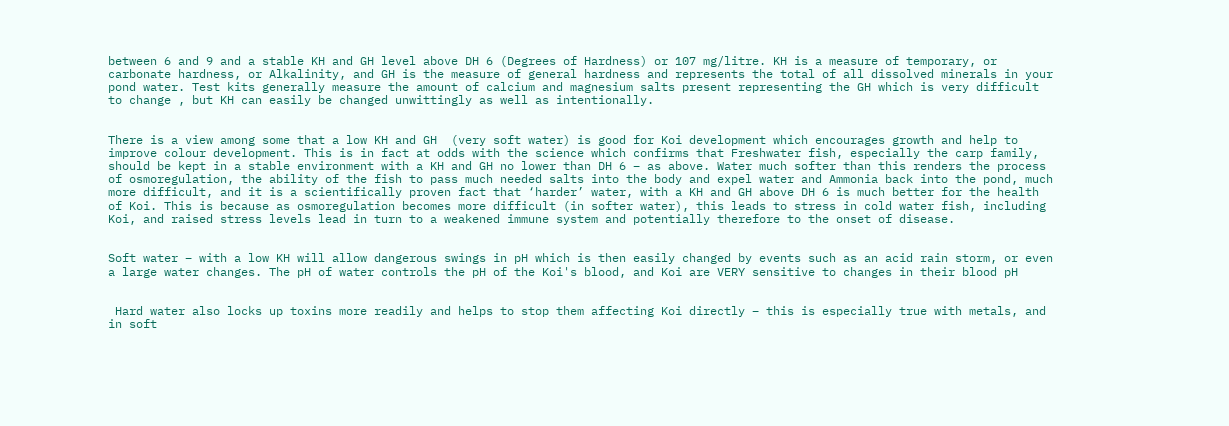between 6 and 9 and a stable KH and GH level above DH 6 (Degrees of Hardness) or 107 mg/litre. KH is a measure of temporary, or carbonate hardness, or Alkalinity, and GH is the measure of general hardness and represents the total of all dissolved minerals in your pond water. Test kits generally measure the amount of calcium and magnesium salts present representing the GH which is very difficult to change , but KH can easily be changed unwittingly as well as intentionally.


There is a view among some that a low KH and GH  (very soft water) is good for Koi development which encourages growth and help to improve colour development. This is in fact at odds with the science which confirms that Freshwater fish, especially the carp family, should be kept in a stable environment with a KH and GH no lower than DH 6 – as above. Water much softer than this renders the process of osmoregulation, the ability of the fish to pass much needed salts into the body and expel water and Ammonia back into the pond, much more difficult, and it is a scientifically proven fact that ‘harder’ water, with a KH and GH above DH 6 is much better for the health of Koi. This is because as osmoregulation becomes more difficult (in softer water), this leads to stress in cold water fish, including Koi, and raised stress levels lead in turn to a weakened immune system and potentially therefore to the onset of disease.


Soft water – with a low KH will allow dangerous swings in pH which is then easily changed by events such as an acid rain storm, or even a large water changes. The pH of water controls the pH of the Koi's blood, and Koi are VERY sensitive to changes in their blood pH


 Hard water also locks up toxins more readily and helps to stop them affecting Koi directly – this is especially true with metals, and in soft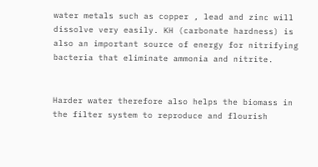water metals such as copper , lead and zinc will dissolve very easily. KH (carbonate hardness) is also an important source of energy for nitrifying bacteria that eliminate ammonia and nitrite.


Harder water therefore also helps the biomass in the filter system to reproduce and flourish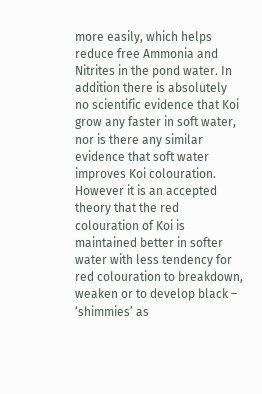more easily, which helps reduce free Ammonia and Nitrites in the pond water. In addition there is absolutely no scientific evidence that Koi grow any faster in soft water, nor is there any similar evidence that soft water improves Koi colouration. However it is an accepted theory that the red colouration of Koi is maintained better in softer water with less tendency for red colouration to breakdown, weaken or to develop black – ‘shimmies’ as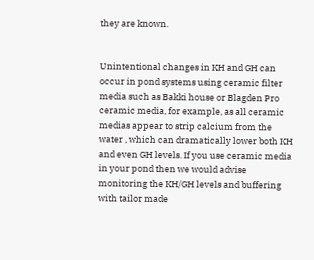they are known.


Unintentional changes in KH and GH can occur in pond systems using ceramic filter media such as Bakki house or Blagden Pro ceramic media, for example, as all ceramic medias appear to strip calcium from the water , which can dramatically lower both KH and even GH levels. If you use ceramic media in your pond then we would advise monitoring the KH/GH levels and buffering with tailor made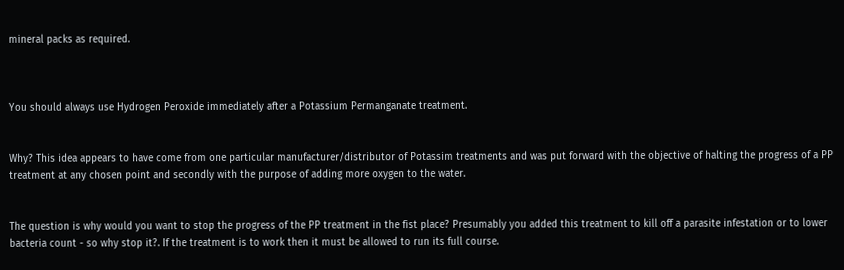mineral packs as required.



You should always use Hydrogen Peroxide immediately after a Potassium Permanganate treatment.


Why? This idea appears to have come from one particular manufacturer/distributor of Potassim treatments and was put forward with the objective of halting the progress of a PP treatment at any chosen point and secondly with the purpose of adding more oxygen to the water.


The question is why would you want to stop the progress of the PP treatment in the fist place? Presumably you added this treatment to kill off a parasite infestation or to lower bacteria count - so why stop it?. If the treatment is to work then it must be allowed to run its full course.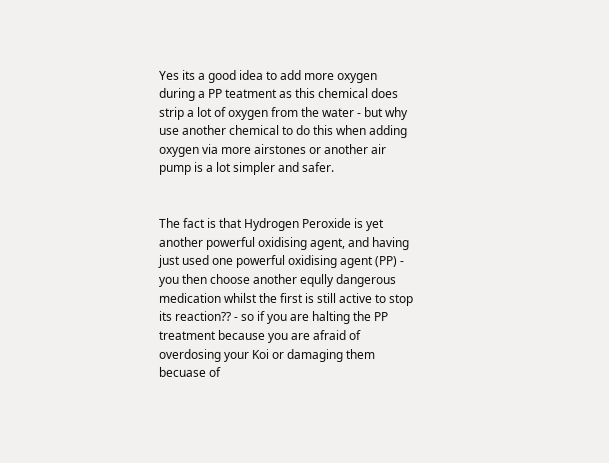Yes its a good idea to add more oxygen during a PP teatment as this chemical does strip a lot of oxygen from the water - but why use another chemical to do this when adding oxygen via more airstones or another air pump is a lot simpler and safer.


The fact is that Hydrogen Peroxide is yet another powerful oxidising agent, and having just used one powerful oxidising agent (PP) - you then choose another eqully dangerous medication whilst the first is still active to stop its reaction?? - so if you are halting the PP treatment because you are afraid of overdosing your Koi or damaging them becuase of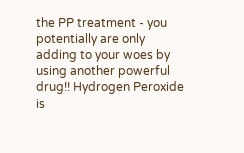the PP treatment - you potentially are only adding to your woes by using another powerful drug!! Hydrogen Peroxide is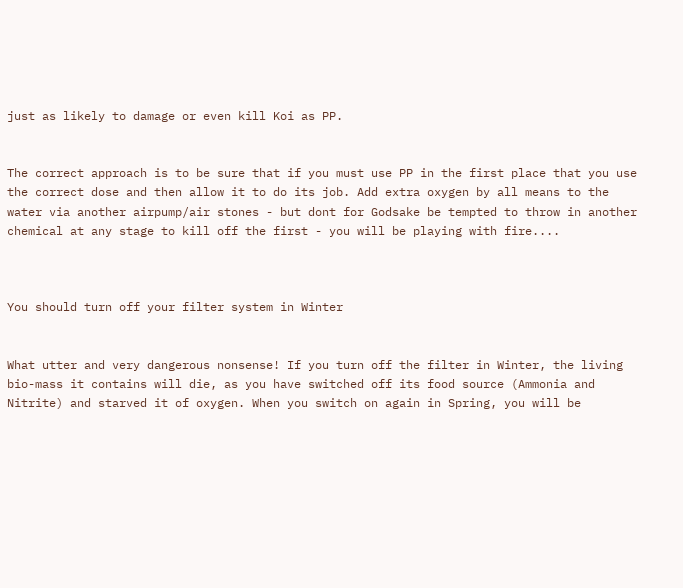just as likely to damage or even kill Koi as PP.


The correct approach is to be sure that if you must use PP in the first place that you use the correct dose and then allow it to do its job. Add extra oxygen by all means to the water via another airpump/air stones - but dont for Godsake be tempted to throw in another chemical at any stage to kill off the first - you will be playing with fire....



You should turn off your filter system in Winter


What utter and very dangerous nonsense! If you turn off the filter in Winter, the living bio-mass it contains will die, as you have switched off its food source (Ammonia and Nitrite) and starved it of oxygen. When you switch on again in Spring, you will be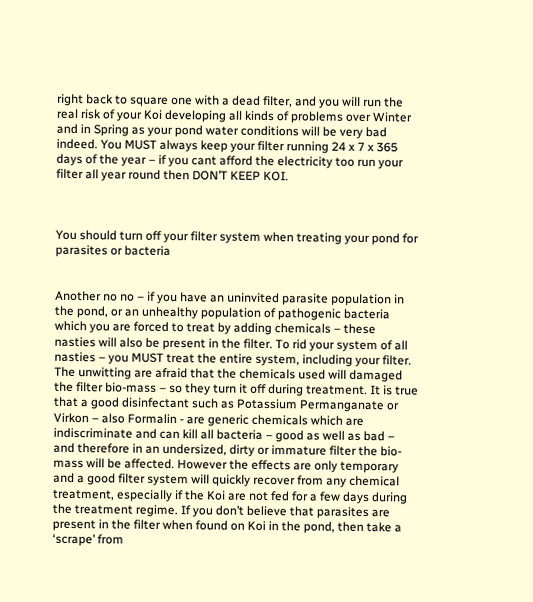right back to square one with a dead filter, and you will run the real risk of your Koi developing all kinds of problems over Winter and in Spring as your pond water conditions will be very bad indeed. You MUST always keep your filter running 24 x 7 x 365 days of the year – if you cant afford the electricity too run your filter all year round then DON’T KEEP KOI.



You should turn off your filter system when treating your pond for parasites or bacteria


Another no no – if you have an uninvited parasite population in the pond, or an unhealthy population of pathogenic bacteria which you are forced to treat by adding chemicals – these nasties will also be present in the filter. To rid your system of all nasties – you MUST treat the entire system, including your filter. The unwitting are afraid that the chemicals used will damaged the filter bio-mass – so they turn it off during treatment. It is true that a good disinfectant such as Potassium Permanganate or Virkon – also Formalin - are generic chemicals which are indiscriminate and can kill all bacteria – good as well as bad – and therefore in an undersized, dirty or immature filter the bio-mass will be affected. However the effects are only temporary and a good filter system will quickly recover from any chemical treatment, especially if the Koi are not fed for a few days during the treatment regime. If you don’t believe that parasites are present in the filter when found on Koi in the pond, then take a ‘scrape’ from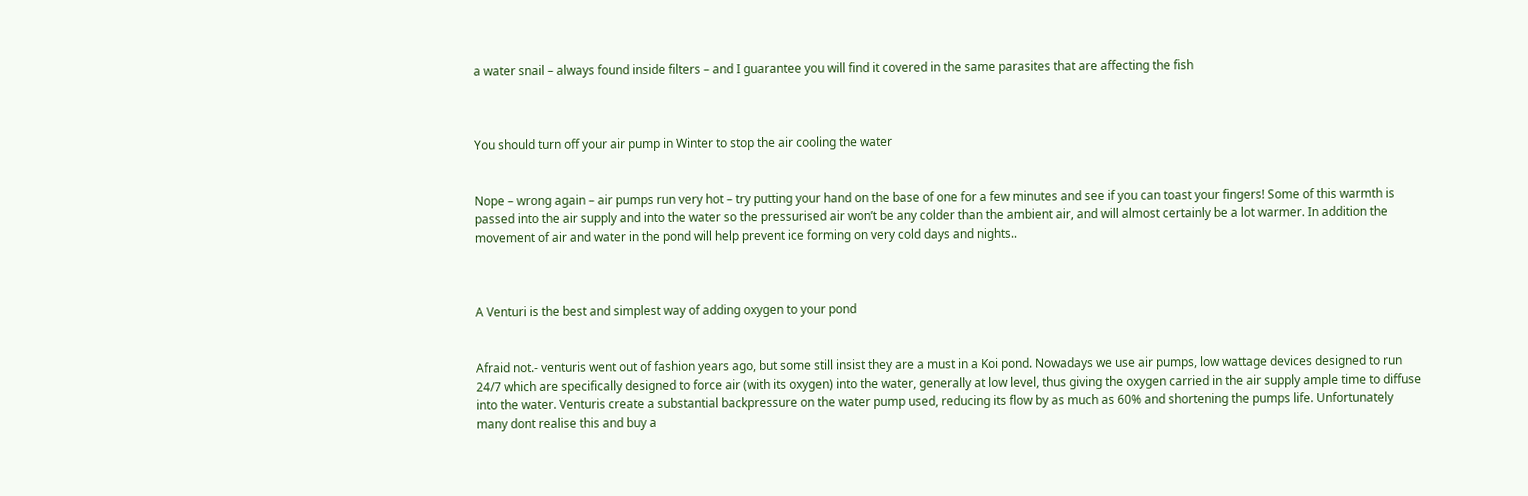a water snail – always found inside filters – and I guarantee you will find it covered in the same parasites that are affecting the fish



You should turn off your air pump in Winter to stop the air cooling the water


Nope – wrong again – air pumps run very hot – try putting your hand on the base of one for a few minutes and see if you can toast your fingers! Some of this warmth is passed into the air supply and into the water so the pressurised air won’t be any colder than the ambient air, and will almost certainly be a lot warmer. In addition the movement of air and water in the pond will help prevent ice forming on very cold days and nights..



A Venturi is the best and simplest way of adding oxygen to your pond


Afraid not.- venturis went out of fashion years ago, but some still insist they are a must in a Koi pond. Nowadays we use air pumps, low wattage devices designed to run 24/7 which are specifically designed to force air (with its oxygen) into the water, generally at low level, thus giving the oxygen carried in the air supply ample time to diffuse into the water. Venturis create a substantial backpressure on the water pump used, reducing its flow by as much as 60% and shortening the pumps life. Unfortunately many dont realise this and buy a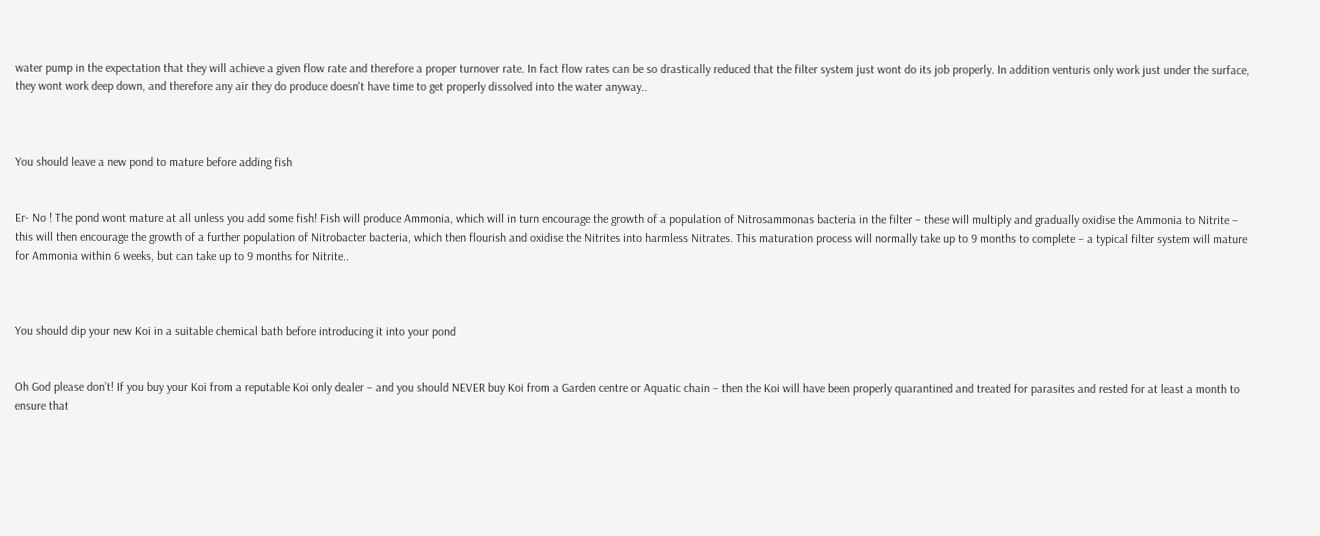water pump in the expectation that they will achieve a given flow rate and therefore a proper turnover rate. In fact flow rates can be so drastically reduced that the filter system just wont do its job properly. In addition venturis only work just under the surface, they wont work deep down, and therefore any air they do produce doesn't have time to get properly dissolved into the water anyway..



You should leave a new pond to mature before adding fish


Er- No ! The pond wont mature at all unless you add some fish! Fish will produce Ammonia, which will in turn encourage the growth of a population of Nitrosammonas bacteria in the filter – these will multiply and gradually oxidise the Ammonia to Nitrite – this will then encourage the growth of a further population of Nitrobacter bacteria, which then flourish and oxidise the Nitrites into harmless Nitrates. This maturation process will normally take up to 9 months to complete – a typical filter system will mature for Ammonia within 6 weeks, but can take up to 9 months for Nitrite..



You should dip your new Koi in a suitable chemical bath before introducing it into your pond


Oh God please don’t! If you buy your Koi from a reputable Koi only dealer – and you should NEVER buy Koi from a Garden centre or Aquatic chain – then the Koi will have been properly quarantined and treated for parasites and rested for at least a month to ensure that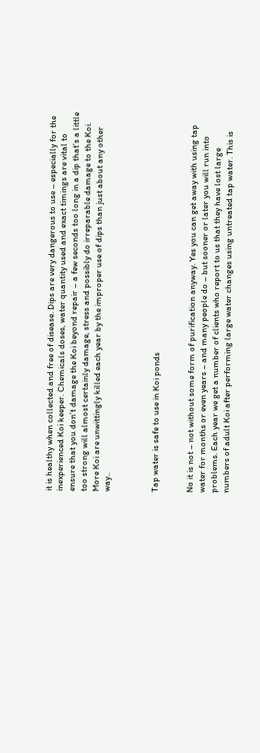it is healthy when collected and free of disease. Dips are very dangerous to use – especially for the inexperienced Koi keeper. Chemicals doses, water quantity used and exact timings are vital to ensure that you don’t damage the Koi beyond repair – a few seconds too long in a dip that’s a little too strong will almost certainly damage, stress and possibly do irreparable damage to the Koi. More Koi are unwittingly killed each year by the improper use of dips than just about any other way..



Tap water is safe to use in Koi ponds


No it is not – not without some form of purification anyway. Yes you can get away with using tap water for months or even years – and many people do – but sooner or later you will run into problems. Each year we get a number of clients who report to us that they have lost large numbers of adult Koi after performing large water changes using untreated tap water. This is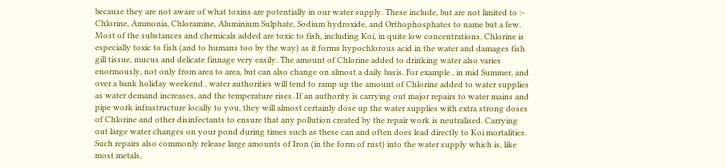because they are not aware of what toxins are potentially in our water supply. These include, but are not limited to :- Chlorine, Ammonia, Chloramine, Aluminium Sulphate, Sodium hydroxide, and Orthophosphates to name but a few. Most of the substances and chemicals added are toxic to fish, including Koi, in quite low concentrations. Chlorine is especially toxic to fish (and to humans too by the way) as it forms hypochlorous acid in the water and damages fish gill tissue, mucus and delicate finnage very easily. The amount of Chlorine added to drinking water also varies enormously, not only from area to area, but can also change on almost a daily basis. For example , in mid Summer, and over a bank holiday weekend , water authorities will tend to ramp up the amount of Chlorine added to water supplies as water demand increases, and the temperature rises. If an authority is carrying out major repairs to water mains and pipe work infrastructure locally to you, they will almost certainly dose up the water supplies with extra strong doses of Chlorine and other disinfectants to ensure that any pollution created by the repair work is neutralised. Carrying out large water changes on your pond during times such as these can and often does lead directly to Koi mortalities. Such repairs also commonly release large amounts of Iron (in the form of rust) into the water supply which is, like most metals,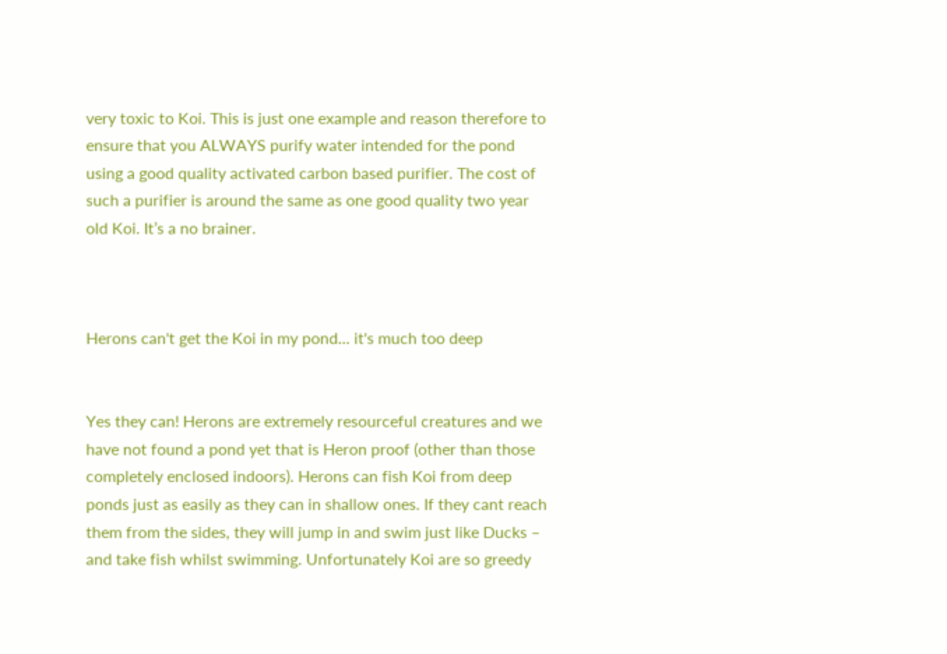very toxic to Koi. This is just one example and reason therefore to ensure that you ALWAYS purify water intended for the pond using a good quality activated carbon based purifier. The cost of such a purifier is around the same as one good quality two year old Koi. It’s a no brainer.



Herons can't get the Koi in my pond... it's much too deep


Yes they can! Herons are extremely resourceful creatures and we have not found a pond yet that is Heron proof (other than those completely enclosed indoors). Herons can fish Koi from deep ponds just as easily as they can in shallow ones. If they cant reach them from the sides, they will jump in and swim just like Ducks – and take fish whilst swimming. Unfortunately Koi are so greedy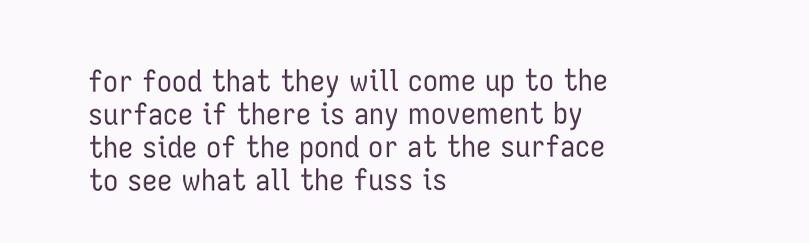for food that they will come up to the surface if there is any movement by the side of the pond or at the surface to see what all the fuss is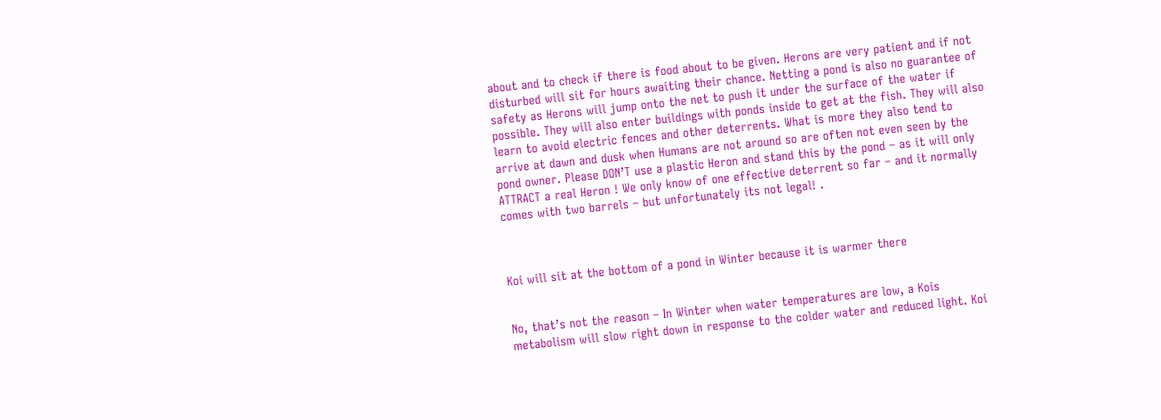about and to check if there is food about to be given. Herons are very patient and if not disturbed will sit for hours awaiting their chance. Netting a pond is also no guarantee of safety as Herons will jump onto the net to push it under the surface of the water if possible. They will also enter buildings with ponds inside to get at the fish. They will also learn to avoid electric fences and other deterrents. What is more they also tend to arrive at dawn and dusk when Humans are not around so are often not even seen by the pond owner. Please DON’T use a plastic Heron and stand this by the pond – as it will only ATTRACT a real Heron ! We only know of one effective deterrent so far – and it normally comes with two barrels – but unfortunately its not legal! .



Koi will sit at the bottom of a pond in Winter because it is warmer there


No, that’s not the reason – In Winter when water temperatures are low, a Kois metabolism will slow right down in response to the colder water and reduced light. Koi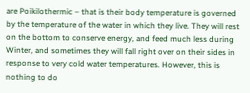are Poikilothermic – that is their body temperature is governed by the temperature of the water in which they live. They will rest on the bottom to conserve energy, and feed much less during Winter, and sometimes they will fall right over on their sides in response to very cold water temperatures. However, this is nothing to do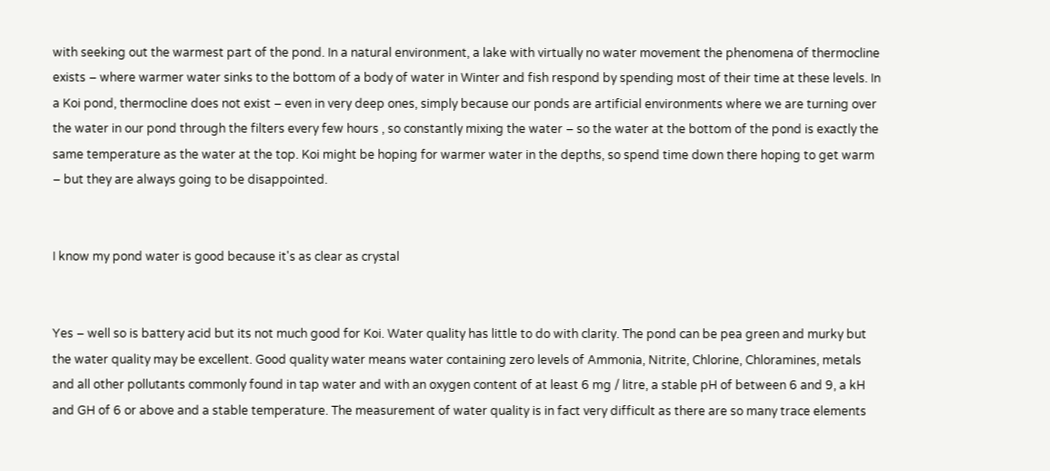with seeking out the warmest part of the pond. In a natural environment, a lake with virtually no water movement the phenomena of thermocline exists – where warmer water sinks to the bottom of a body of water in Winter and fish respond by spending most of their time at these levels. In a Koi pond, thermocline does not exist – even in very deep ones, simply because our ponds are artificial environments where we are turning over the water in our pond through the filters every few hours , so constantly mixing the water – so the water at the bottom of the pond is exactly the same temperature as the water at the top. Koi might be hoping for warmer water in the depths, so spend time down there hoping to get warm – but they are always going to be disappointed.


I know my pond water is good because it's as clear as crystal


Yes – well so is battery acid but its not much good for Koi. Water quality has little to do with clarity. The pond can be pea green and murky but the water quality may be excellent. Good quality water means water containing zero levels of Ammonia, Nitrite, Chlorine, Chloramines, metals and all other pollutants commonly found in tap water and with an oxygen content of at least 6 mg / litre, a stable pH of between 6 and 9, a kH and GH of 6 or above and a stable temperature. The measurement of water quality is in fact very difficult as there are so many trace elements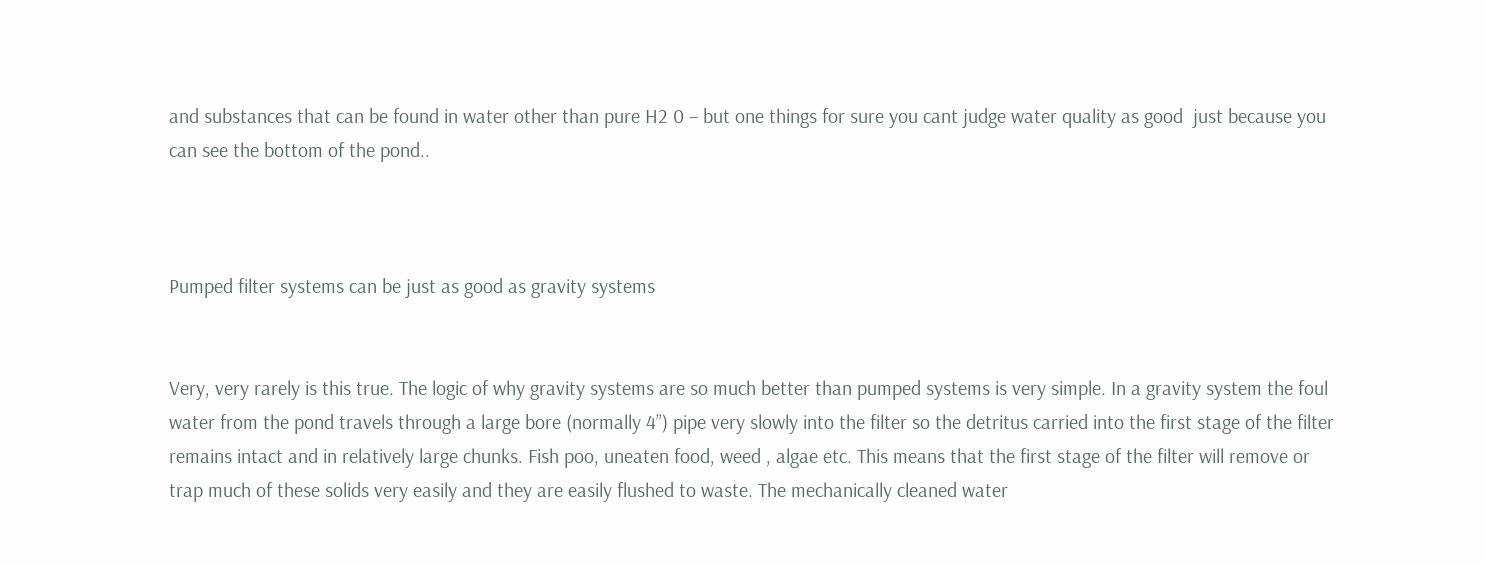and substances that can be found in water other than pure H2 0 – but one things for sure you cant judge water quality as good  just because you can see the bottom of the pond..



Pumped filter systems can be just as good as gravity systems


Very, very rarely is this true. The logic of why gravity systems are so much better than pumped systems is very simple. In a gravity system the foul water from the pond travels through a large bore (normally 4”) pipe very slowly into the filter so the detritus carried into the first stage of the filter remains intact and in relatively large chunks. Fish poo, uneaten food, weed , algae etc. This means that the first stage of the filter will remove or trap much of these solids very easily and they are easily flushed to waste. The mechanically cleaned water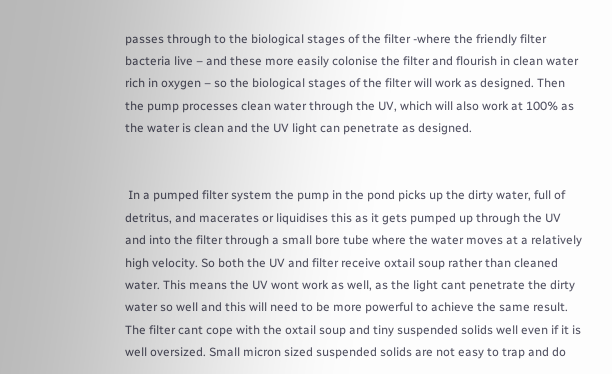passes through to the biological stages of the filter -where the friendly filter bacteria live – and these more easily colonise the filter and flourish in clean water rich in oxygen – so the biological stages of the filter will work as designed. Then the pump processes clean water through the UV, which will also work at 100% as the water is clean and the UV light can penetrate as designed.


 In a pumped filter system the pump in the pond picks up the dirty water, full of detritus, and macerates or liquidises this as it gets pumped up through the UV and into the filter through a small bore tube where the water moves at a relatively high velocity. So both the UV and filter receive oxtail soup rather than cleaned water. This means the UV wont work as well, as the light cant penetrate the dirty water so well and this will need to be more powerful to achieve the same result. The filter cant cope with the oxtail soup and tiny suspended solids well even if it is well oversized. Small micron sized suspended solids are not easy to trap and do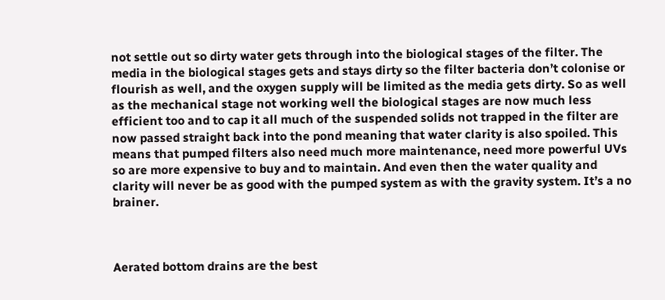not settle out so dirty water gets through into the biological stages of the filter. The media in the biological stages gets and stays dirty so the filter bacteria don’t colonise or flourish as well, and the oxygen supply will be limited as the media gets dirty. So as well as the mechanical stage not working well the biological stages are now much less efficient too and to cap it all much of the suspended solids not trapped in the filter are now passed straight back into the pond meaning that water clarity is also spoiled. This means that pumped filters also need much more maintenance, need more powerful UVs so are more expensive to buy and to maintain. And even then the water quality and clarity will never be as good with the pumped system as with the gravity system. It’s a no brainer.



Aerated bottom drains are the best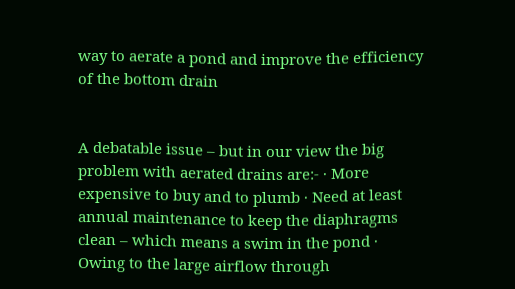way to aerate a pond and improve the efficiency of the bottom drain


A debatable issue – but in our view the big problem with aerated drains are:- · More expensive to buy and to plumb · Need at least annual maintenance to keep the diaphragms clean – which means a swim in the pond · Owing to the large airflow through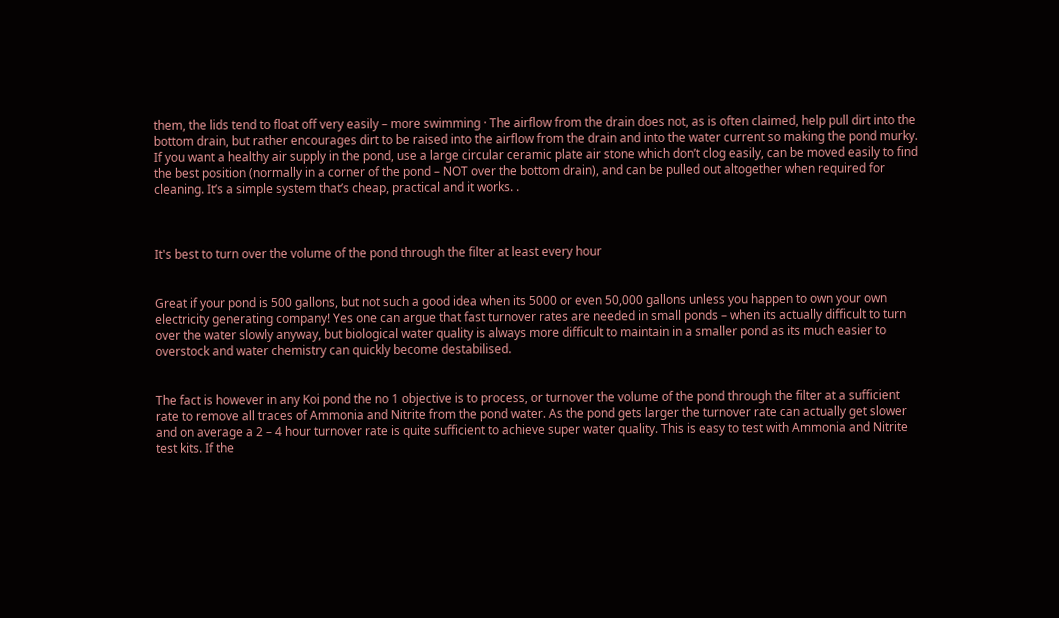them, the lids tend to float off very easily – more swimming · The airflow from the drain does not, as is often claimed, help pull dirt into the bottom drain, but rather encourages dirt to be raised into the airflow from the drain and into the water current so making the pond murky. If you want a healthy air supply in the pond, use a large circular ceramic plate air stone which don’t clog easily, can be moved easily to find the best position (normally in a corner of the pond – NOT over the bottom drain), and can be pulled out altogether when required for cleaning. It’s a simple system that’s cheap, practical and it works. .



It's best to turn over the volume of the pond through the filter at least every hour


Great if your pond is 500 gallons, but not such a good idea when its 5000 or even 50,000 gallons unless you happen to own your own electricity generating company! Yes one can argue that fast turnover rates are needed in small ponds – when its actually difficult to turn over the water slowly anyway, but biological water quality is always more difficult to maintain in a smaller pond as its much easier to overstock and water chemistry can quickly become destabilised.


The fact is however in any Koi pond the no 1 objective is to process, or turnover the volume of the pond through the filter at a sufficient rate to remove all traces of Ammonia and Nitrite from the pond water. As the pond gets larger the turnover rate can actually get slower and on average a 2 – 4 hour turnover rate is quite sufficient to achieve super water quality. This is easy to test with Ammonia and Nitrite test kits. If the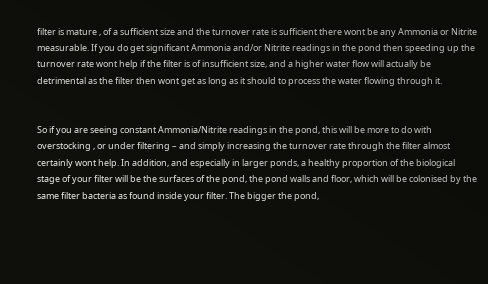filter is mature , of a sufficient size and the turnover rate is sufficient there wont be any Ammonia or Nitrite measurable. If you do get significant Ammonia and/or Nitrite readings in the pond then speeding up the turnover rate wont help if the filter is of insufficient size, and a higher water flow will actually be detrimental as the filter then wont get as long as it should to process the water flowing through it.


So if you are seeing constant Ammonia/Nitrite readings in the pond, this will be more to do with overstocking , or under filtering – and simply increasing the turnover rate through the filter almost certainly wont help. In addition, and especially in larger ponds, a healthy proportion of the biological stage of your filter will be the surfaces of the pond, the pond walls and floor, which will be colonised by the same filter bacteria as found inside your filter. The bigger the pond,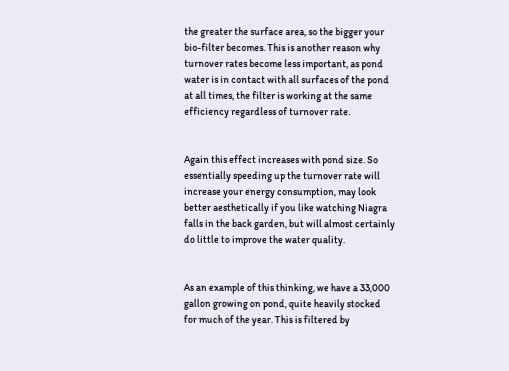the greater the surface area, so the bigger your bio-filter becomes. This is another reason why turnover rates become less important, as pond water is in contact with all surfaces of the pond at all times, the filter is working at the same efficiency regardless of turnover rate.


Again this effect increases with pond size. So essentially speeding up the turnover rate will increase your energy consumption, may look better aesthetically if you like watching Niagra falls in the back garden, but will almost certainly do little to improve the water quality.


As an example of this thinking, we have a 33,000 gallon growing on pond, quite heavily stocked for much of the year. This is filtered by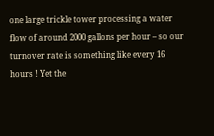one large trickle tower processing a water flow of around 2000 gallons per hour – so our turnover rate is something like every 16 hours ! Yet the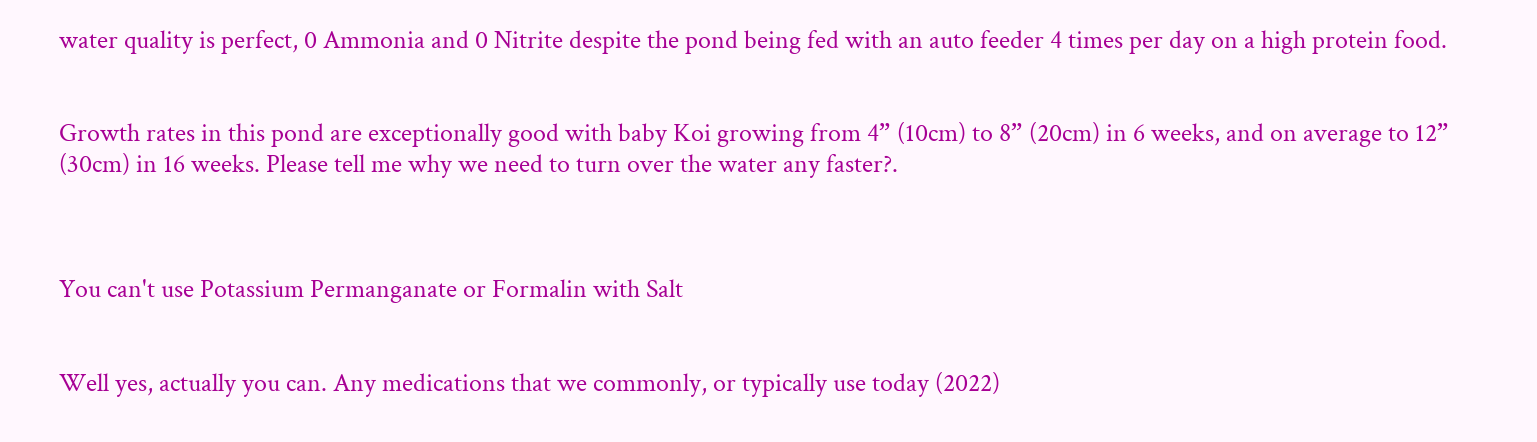water quality is perfect, 0 Ammonia and 0 Nitrite despite the pond being fed with an auto feeder 4 times per day on a high protein food.


Growth rates in this pond are exceptionally good with baby Koi growing from 4” (10cm) to 8” (20cm) in 6 weeks, and on average to 12” (30cm) in 16 weeks. Please tell me why we need to turn over the water any faster?.



You can't use Potassium Permanganate or Formalin with Salt


Well yes, actually you can. Any medications that we commonly, or typically use today (2022)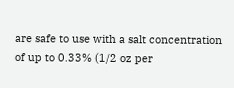are safe to use with a salt concentration of up to 0.33% (1/2 oz per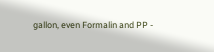gallon, even Formalin and PP -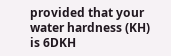provided that your water hardness (KH) is 6DKH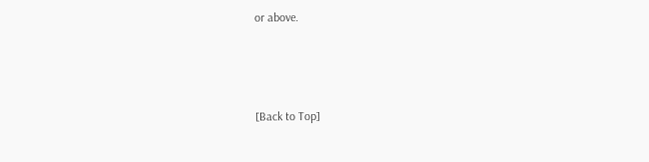or above.



[Back to Top]